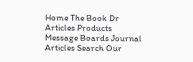Home The Book Dr Articles Products Message Boards Journal Articles Search Our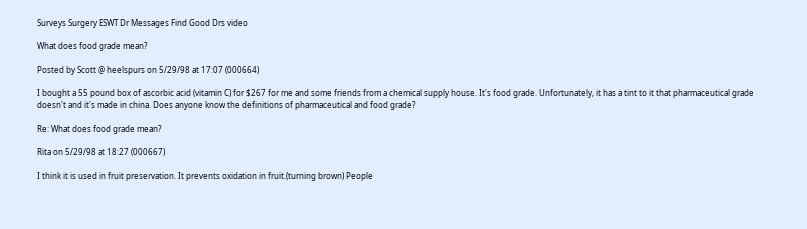Surveys Surgery ESWT Dr Messages Find Good Drs video

What does food grade mean?

Posted by Scott @ heelspurs on 5/29/98 at 17:07 (000664)

I bought a 55 pound box of ascorbic acid (vitamin C) for $267 for me and some friends from a chemical supply house. It's food grade. Unfortunately, it has a tint to it that pharmaceutical grade doesn't and it's made in china. Does anyone know the definitions of pharmaceutical and food grade?

Re: What does food grade mean?

Rita on 5/29/98 at 18:27 (000667)

I think it is used in fruit preservation. It prevents oxidation in fruit.(turning brown) People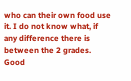who can their own food use it. I do not know what, if any difference there is between the 2 grades. Good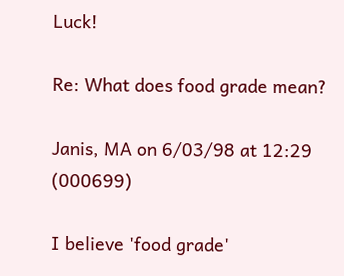Luck!

Re: What does food grade mean?

Janis, MA on 6/03/98 at 12:29 (000699)

I believe 'food grade'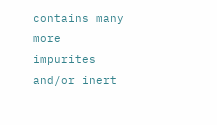contains many more impurites and/or inert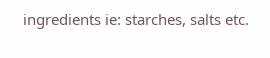ingredients ie: starches, salts etc.